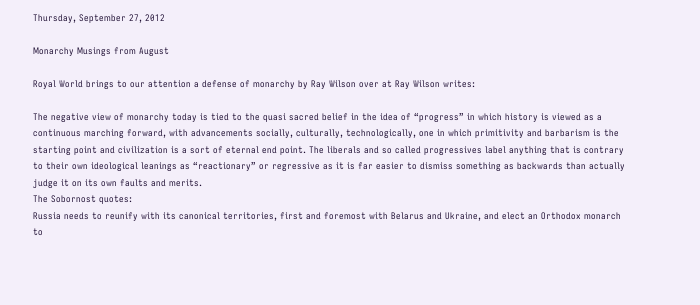Thursday, September 27, 2012

Monarchy Musings from August

Royal World brings to our attention a defense of monarchy by Ray Wilson over at Ray Wilson writes:

The negative view of monarchy today is tied to the quasi sacred belief in the idea of “progress” in which history is viewed as a continuous marching forward, with advancements socially, culturally, technologically, one in which primitivity and barbarism is the starting point and civilization is a sort of eternal end point. The liberals and so called progressives label anything that is contrary to their own ideological leanings as “reactionary” or regressive as it is far easier to dismiss something as backwards than actually judge it on its own faults and merits.
The Sobornost quotes:
Russia needs to reunify with its canonical territories, first and foremost with Belarus and Ukraine, and elect an Orthodox monarch to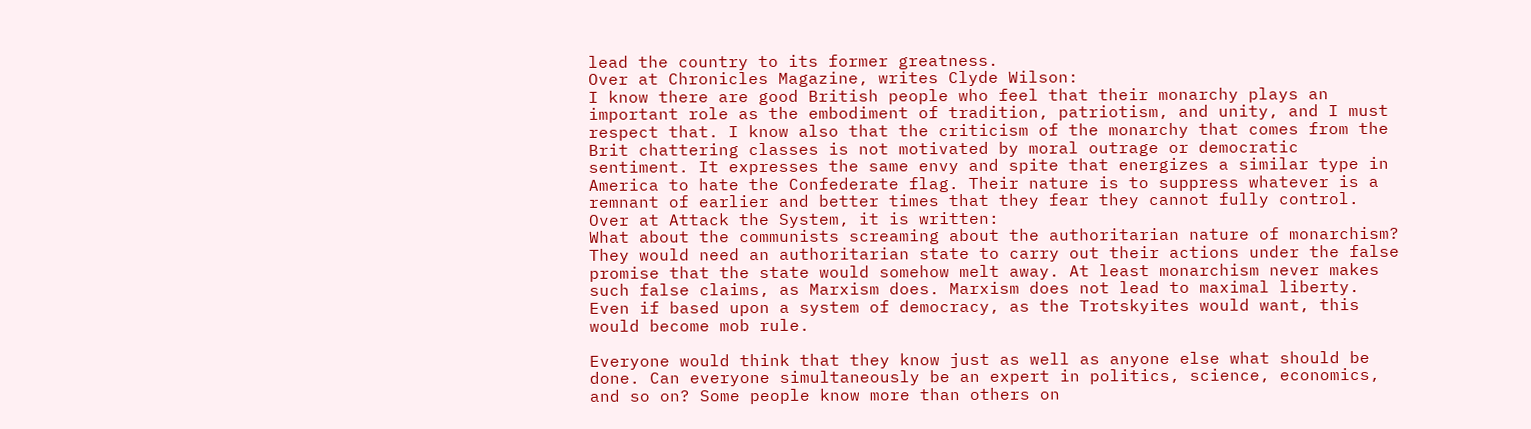lead the country to its former greatness.
Over at Chronicles Magazine, writes Clyde Wilson:
I know there are good British people who feel that their monarchy plays an important role as the embodiment of tradition, patriotism, and unity, and I must respect that. I know also that the criticism of the monarchy that comes from the Brit chattering classes is not motivated by moral outrage or democratic sentiment. It expresses the same envy and spite that energizes a similar type in America to hate the Confederate flag. Their nature is to suppress whatever is a remnant of earlier and better times that they fear they cannot fully control.
Over at Attack the System, it is written:
What about the communists screaming about the authoritarian nature of monarchism? They would need an authoritarian state to carry out their actions under the false promise that the state would somehow melt away. At least monarchism never makes such false claims, as Marxism does. Marxism does not lead to maximal liberty. Even if based upon a system of democracy, as the Trotskyites would want, this would become mob rule.

Everyone would think that they know just as well as anyone else what should be done. Can everyone simultaneously be an expert in politics, science, economics, and so on? Some people know more than others on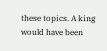these topics. A king would have been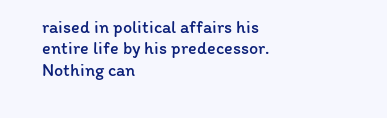raised in political affairs his entire life by his predecessor. Nothing can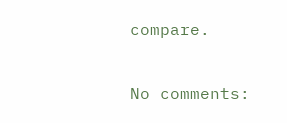compare.

No comments: